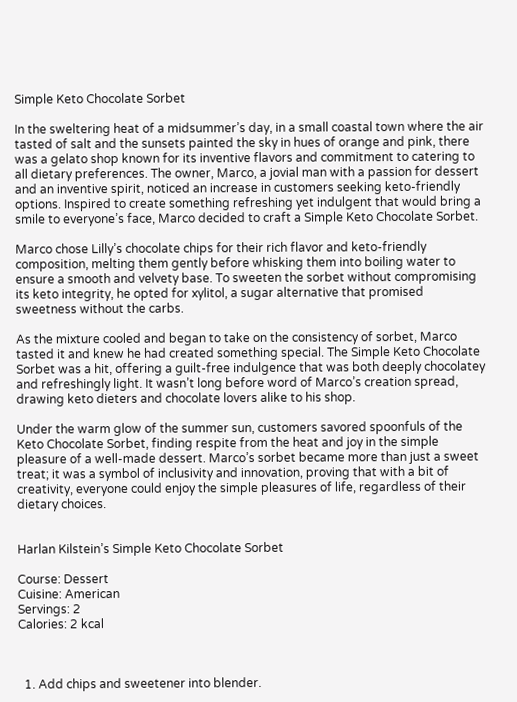Simple Keto Chocolate Sorbet

In the sweltering heat of a midsummer’s day, in a small coastal town where the air tasted of salt and the sunsets painted the sky in hues of orange and pink, there was a gelato shop known for its inventive flavors and commitment to catering to all dietary preferences. The owner, Marco, a jovial man with a passion for dessert and an inventive spirit, noticed an increase in customers seeking keto-friendly options. Inspired to create something refreshing yet indulgent that would bring a smile to everyone’s face, Marco decided to craft a Simple Keto Chocolate Sorbet.

Marco chose Lilly’s chocolate chips for their rich flavor and keto-friendly composition, melting them gently before whisking them into boiling water to ensure a smooth and velvety base. To sweeten the sorbet without compromising its keto integrity, he opted for xylitol, a sugar alternative that promised sweetness without the carbs.

As the mixture cooled and began to take on the consistency of sorbet, Marco tasted it and knew he had created something special. The Simple Keto Chocolate Sorbet was a hit, offering a guilt-free indulgence that was both deeply chocolatey and refreshingly light. It wasn’t long before word of Marco’s creation spread, drawing keto dieters and chocolate lovers alike to his shop.

Under the warm glow of the summer sun, customers savored spoonfuls of the Keto Chocolate Sorbet, finding respite from the heat and joy in the simple pleasure of a well-made dessert. Marco’s sorbet became more than just a sweet treat; it was a symbol of inclusivity and innovation, proving that with a bit of creativity, everyone could enjoy the simple pleasures of life, regardless of their dietary choices.


Harlan Kilstein’s Simple Keto Chocolate Sorbet

Course: Dessert
Cuisine: American
Servings: 2
Calories: 2 kcal



  1. Add chips and sweetener into blender.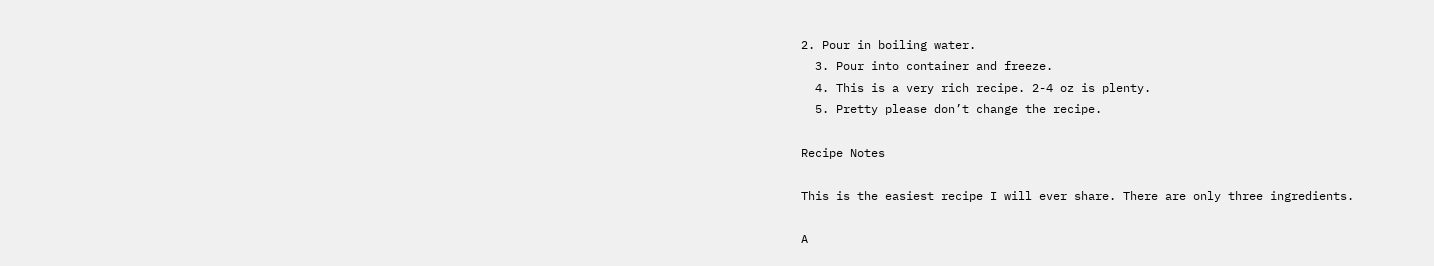2. Pour in boiling water.
  3. Pour into container and freeze.
  4. This is a very rich recipe. 2-4 oz is plenty.
  5. Pretty please don’t change the recipe.

Recipe Notes

This is the easiest recipe I will ever share. There are only three ingredients.

A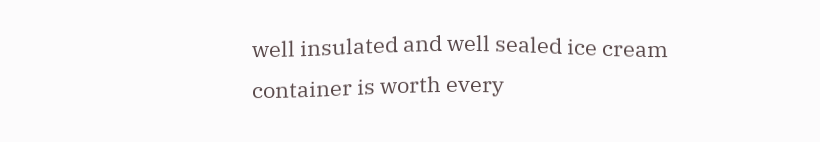well insulated and well sealed ice cream container is worth every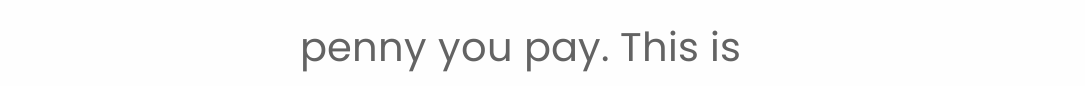penny you pay. This is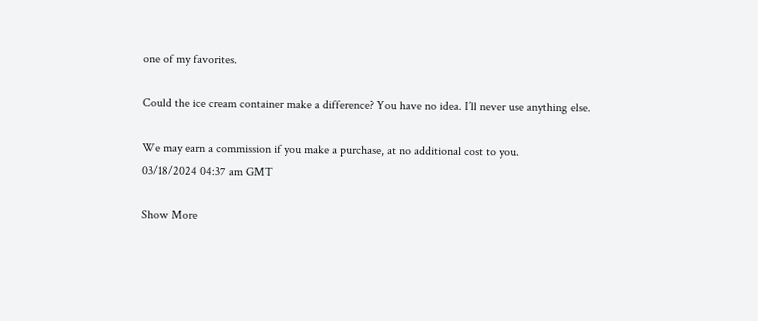one of my favorites.

Could the ice cream container make a difference? You have no idea. I’ll never use anything else.

We may earn a commission if you make a purchase, at no additional cost to you.
03/18/2024 04:37 am GMT

Show More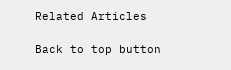Related Articles

Back to top button